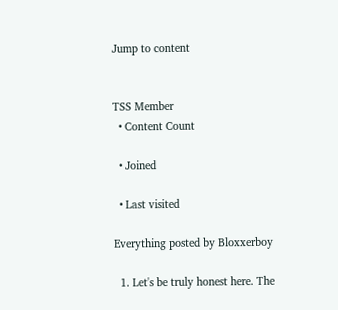Jump to content


TSS Member
  • Content Count

  • Joined

  • Last visited

Everything posted by Bloxxerboy

  1. Let's be truly honest here. The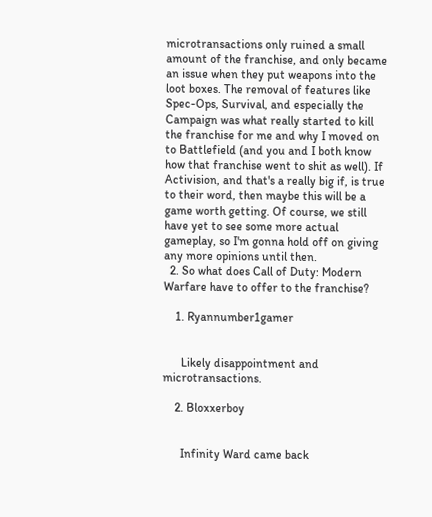microtransactions only ruined a small amount of the franchise, and only became an issue when they put weapons into the loot boxes. The removal of features like Spec-Ops, Survival, and especially the Campaign was what really started to kill the franchise for me and why I moved on to Battlefield (and you and I both know how that franchise went to shit as well). If Activision, and that's a really big if, is true to their word, then maybe this will be a game worth getting. Of course, we still have yet to see some more actual gameplay, so I'm gonna hold off on giving any more opinions until then.
  2. So what does Call of Duty: Modern Warfare have to offer to the franchise?

    1. Ryannumber1gamer


      Likely disappointment and microtransactions.

    2. Bloxxerboy


      Infinity Ward came back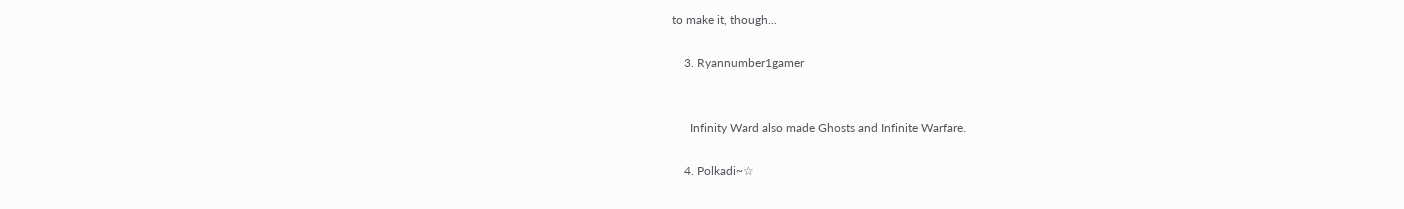to make it, though...

    3. Ryannumber1gamer


      Infinity Ward also made Ghosts and Infinite Warfare.

    4. Polkadi~☆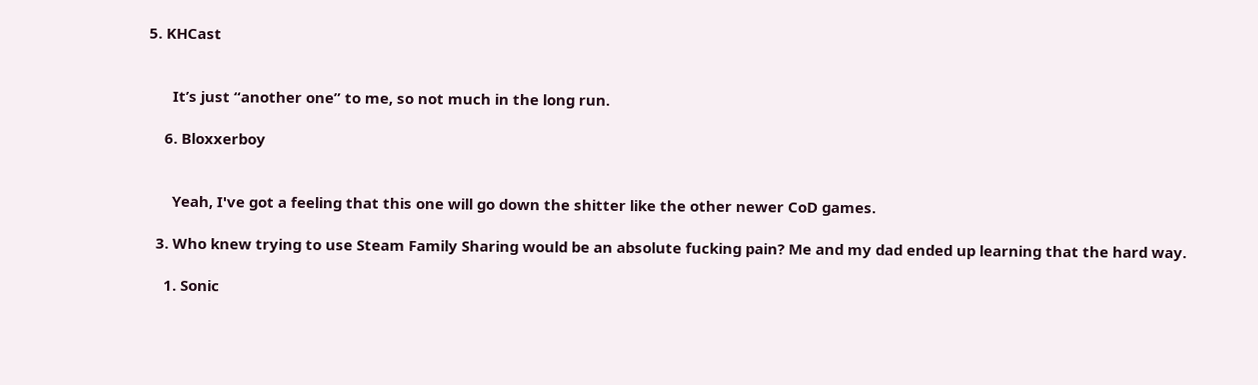5. KHCast


      It’s just “another one” to me, so not much in the long run.

    6. Bloxxerboy


      Yeah, I've got a feeling that this one will go down the shitter like the other newer CoD games.

  3. Who knew trying to use Steam Family Sharing would be an absolute fucking pain? Me and my dad ended up learning that the hard way.

    1. Sonic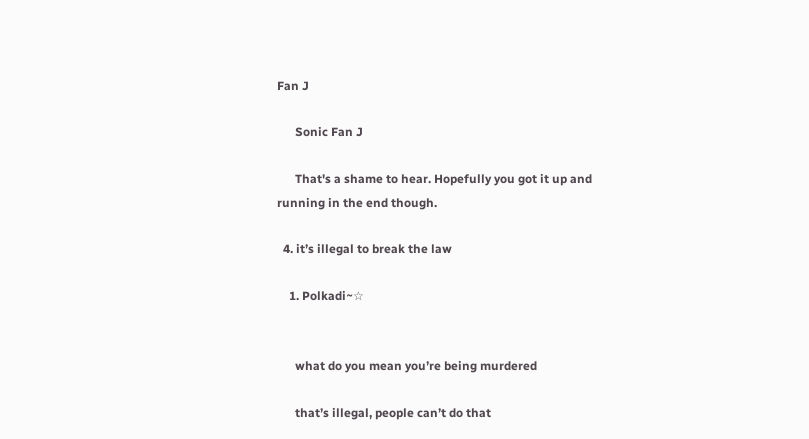Fan J

      Sonic Fan J

      That's a shame to hear. Hopefully you got it up and running in the end though.

  4. it’s illegal to break the law

    1. Polkadi~☆


      what do you mean you’re being murdered

      that’s illegal, people can’t do that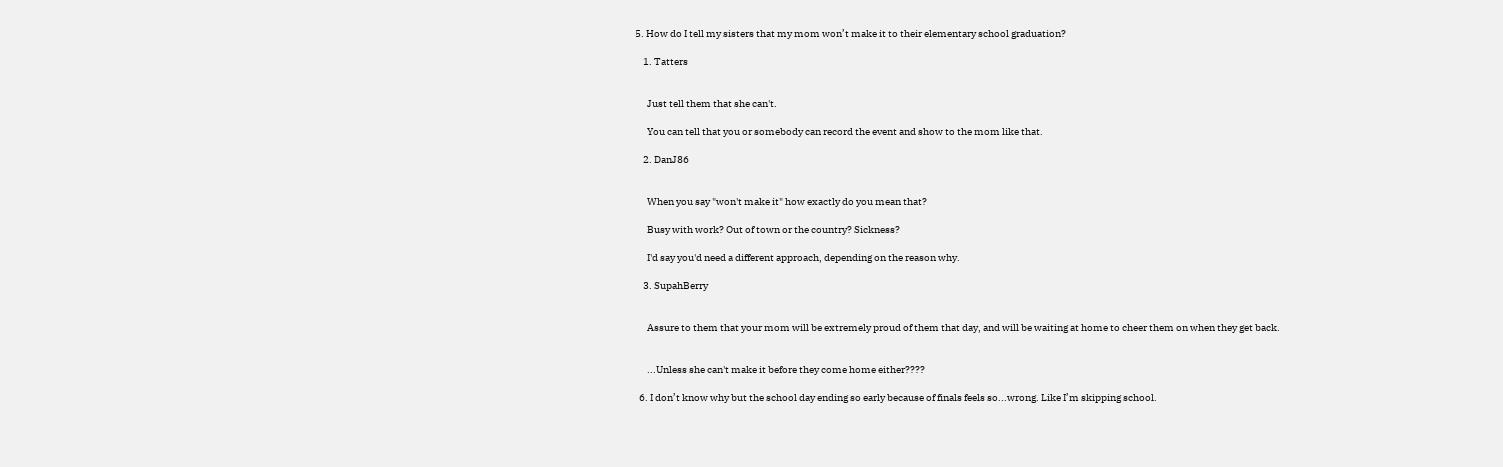5. How do I tell my sisters that my mom won’t make it to their elementary school graduation?

    1. Tatters


      Just tell them that she can't.

      You can tell that you or somebody can record the event and show to the mom like that.

    2. DanJ86


      When you say "won't make it" how exactly do you mean that?

      Busy with work? Out of town or the country? Sickness?

      I'd say you'd need a different approach, depending on the reason why.

    3. SupahBerry


      Assure to them that your mom will be extremely proud of them that day, and will be waiting at home to cheer them on when they get back.


      ...Unless she can't make it before they come home either????

  6. I don’t know why but the school day ending so early because of finals feels so...wrong. Like I’m skipping school.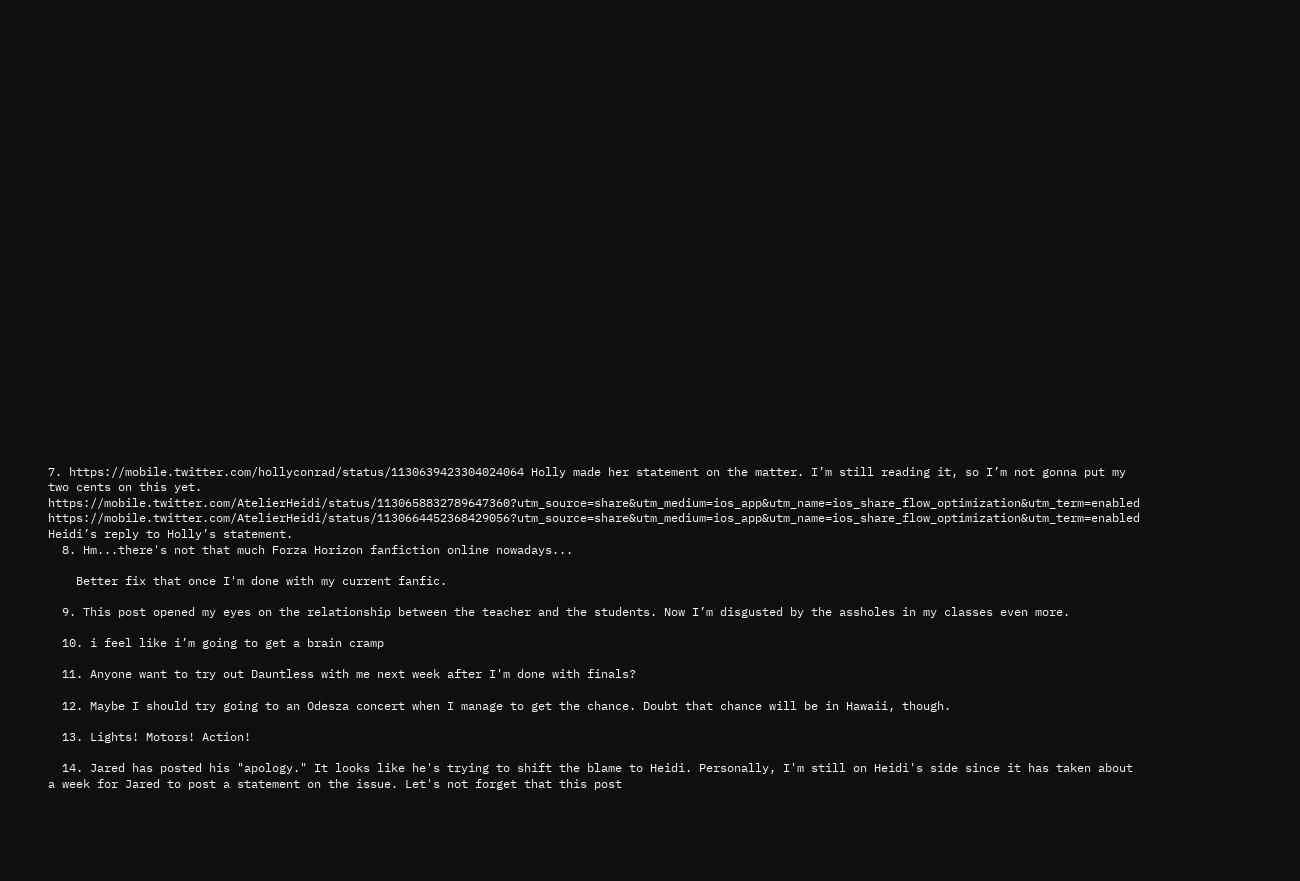7. https://mobile.twitter.com/hollyconrad/status/1130639423304024064 Holly made her statement on the matter. I’m still reading it, so I’m not gonna put my two cents on this yet. https://mobile.twitter.com/AtelierHeidi/status/1130658832789647360?utm_source=share&utm_medium=ios_app&utm_name=ios_share_flow_optimization&utm_term=enabled https://mobile.twitter.com/AtelierHeidi/status/1130664452368429056?utm_source=share&utm_medium=ios_app&utm_name=ios_share_flow_optimization&utm_term=enabled Heidi’s reply to Holly’s statement.
  8. Hm...there's not that much Forza Horizon fanfiction online nowadays...

    Better fix that once I'm done with my current fanfic.

  9. This post opened my eyes on the relationship between the teacher and the students. Now I’m disgusted by the assholes in my classes even more.

  10. i feel like i’m going to get a brain cramp

  11. Anyone want to try out Dauntless with me next week after I'm done with finals?

  12. Maybe I should try going to an Odesza concert when I manage to get the chance. Doubt that chance will be in Hawaii, though.

  13. Lights! Motors! Action!

  14. Jared has posted his "apology." It looks like he's trying to shift the blame to Heidi. Personally, I'm still on Heidi's side since it has taken about a week for Jared to post a statement on the issue. Let's not forget that this post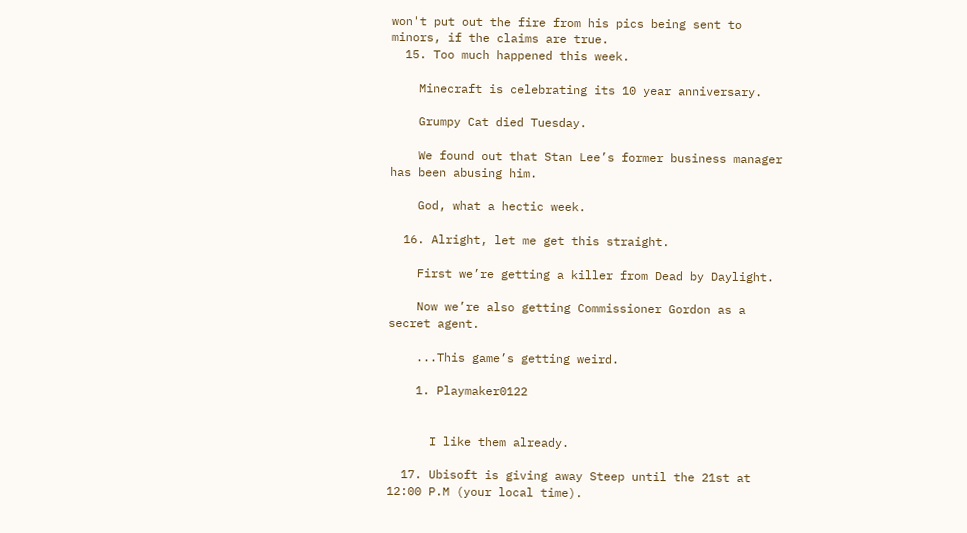won't put out the fire from his pics being sent to minors, if the claims are true.
  15. Too much happened this week.

    Minecraft is celebrating its 10 year anniversary.

    Grumpy Cat died Tuesday.

    We found out that Stan Lee’s former business manager has been abusing him.

    God, what a hectic week.

  16. Alright, let me get this straight.

    First we’re getting a killer from Dead by Daylight.

    Now we’re also getting Commissioner Gordon as a secret agent.

    ...This game’s getting weird.

    1. Playmaker0122


      I like them already.

  17. Ubisoft is giving away Steep until the 21st at 12:00 P.M (your local time).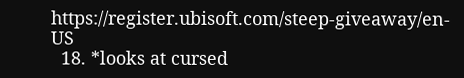https://register.ubisoft.com/steep-giveaway/en-US
  18. *looks at cursed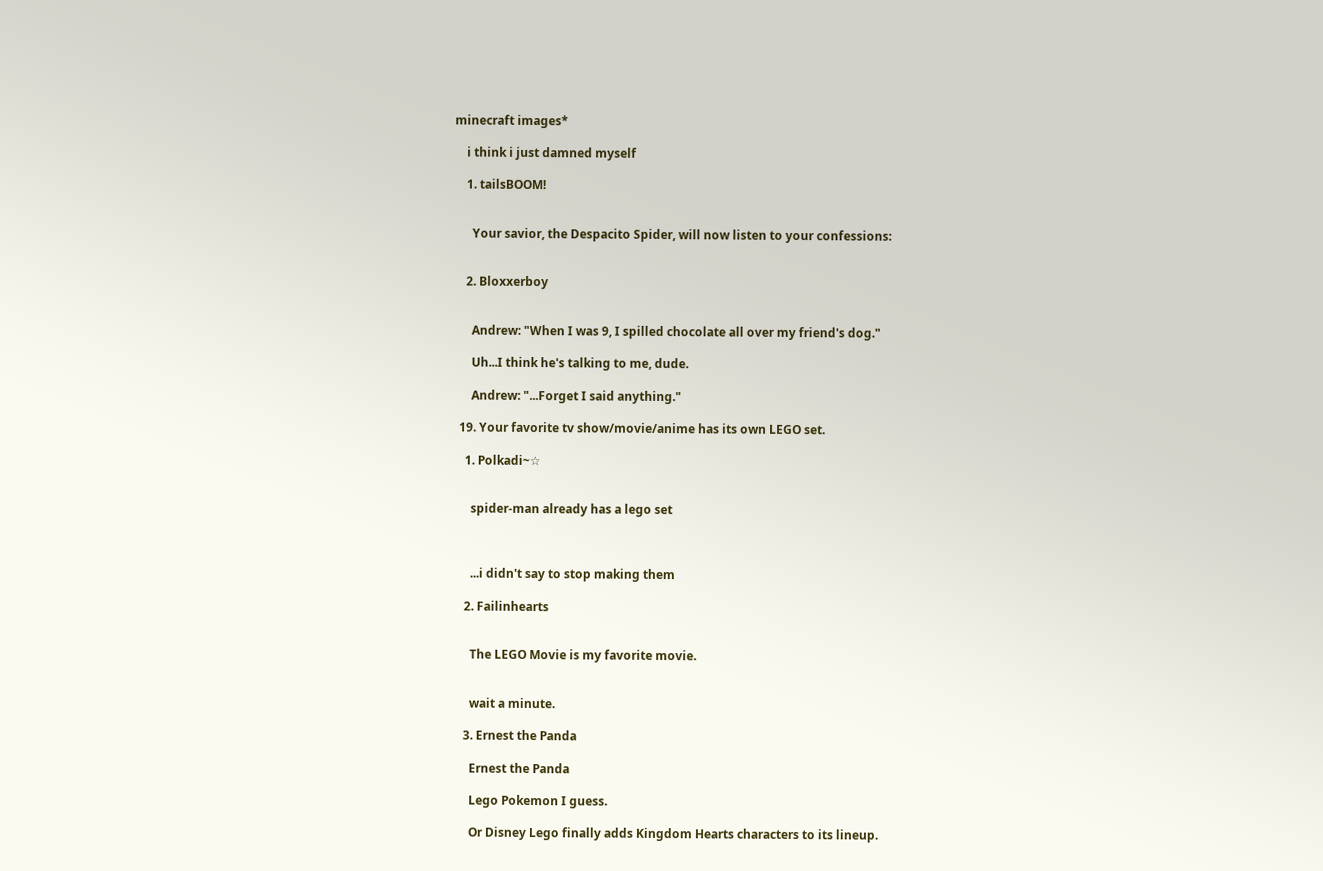minecraft images*

    i think i just damned myself

    1. tailsBOOM!


      Your savior, the Despacito Spider, will now listen to your confessions:


    2. Bloxxerboy


      Andrew: "When I was 9, I spilled chocolate all over my friend's dog."

      Uh...I think he's talking to me, dude.

      Andrew: "...Forget I said anything."

  19. Your favorite tv show/movie/anime has its own LEGO set.

    1. Polkadi~☆


      spider-man already has a lego set



      ...i didn't say to stop making them

    2. Failinhearts


      The LEGO Movie is my favorite movie.


      wait a minute.

    3. Ernest the Panda

      Ernest the Panda

      Lego Pokemon I guess.

      Or Disney Lego finally adds Kingdom Hearts characters to its lineup.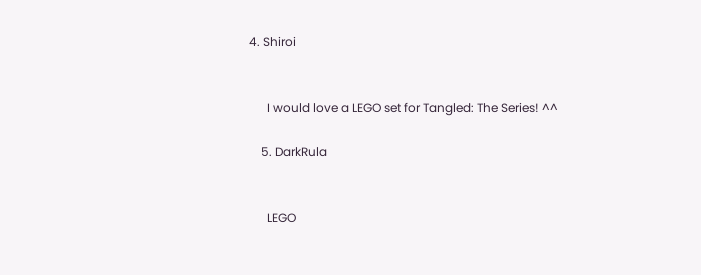4. Shiroi


      I would love a LEGO set for Tangled: The Series! ^^

    5. DarkRula


      LEGO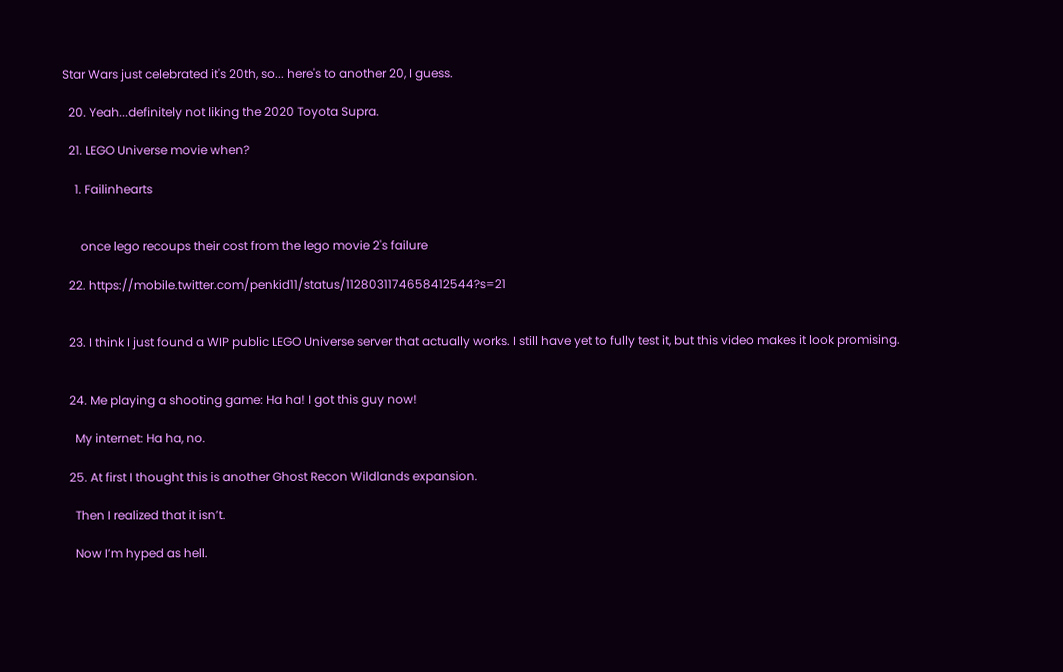Star Wars just celebrated it's 20th, so... here's to another 20, I guess.

  20. Yeah...definitely not liking the 2020 Toyota Supra.

  21. LEGO Universe movie when?

    1. Failinhearts


      once lego recoups their cost from the lego movie 2's failure

  22. https://mobile.twitter.com/penkid11/status/1128031174658412544?s=21


  23. I think I just found a WIP public LEGO Universe server that actually works. I still have yet to fully test it, but this video makes it look promising.


  24. Me playing a shooting game: Ha ha! I got this guy now!

    My internet: Ha ha, no.

  25. At first I thought this is another Ghost Recon Wildlands expansion.

    Then I realized that it isn’t.

    Now I’m hyped as hell.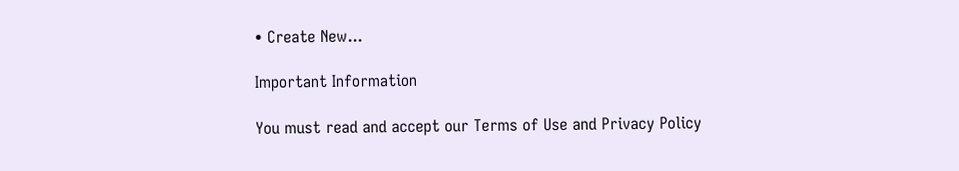• Create New...

Important Information

You must read and accept our Terms of Use and Privacy Policy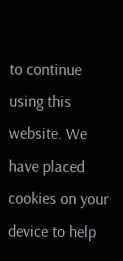to continue using this website. We have placed cookies on your device to help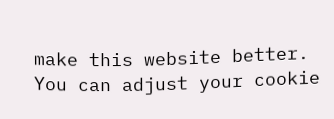make this website better. You can adjust your cookie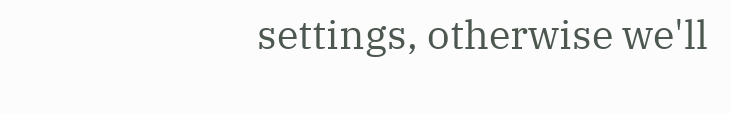settings, otherwise we'll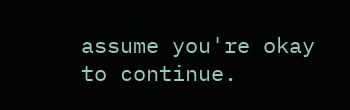assume you're okay to continue.